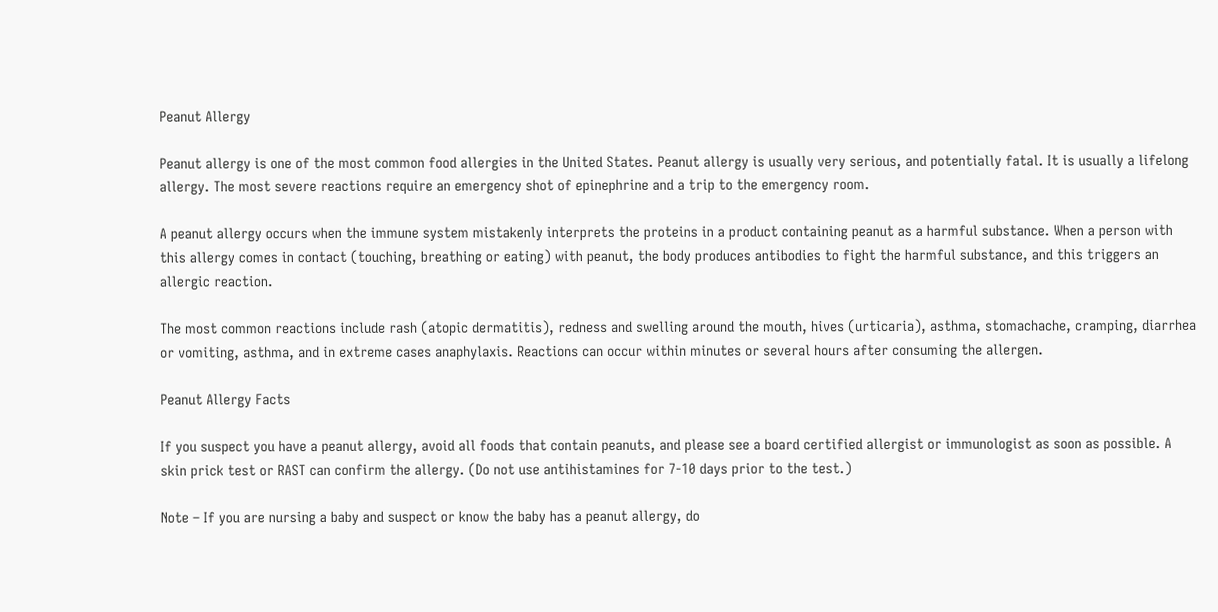Peanut Allergy

Peanut allergy is one of the most common food allergies in the United States. Peanut allergy is usually very serious, and potentially fatal. It is usually a lifelong allergy. The most severe reactions require an emergency shot of epinephrine and a trip to the emergency room.

A peanut allergy occurs when the immune system mistakenly interprets the proteins in a product containing peanut as a harmful substance. When a person with this allergy comes in contact (touching, breathing or eating) with peanut, the body produces antibodies to fight the harmful substance, and this triggers an allergic reaction.

The most common reactions include rash (atopic dermatitis), redness and swelling around the mouth, hives (urticaria), asthma, stomachache, cramping, diarrhea or vomiting, asthma, and in extreme cases anaphylaxis. Reactions can occur within minutes or several hours after consuming the allergen.

Peanut Allergy Facts

If you suspect you have a peanut allergy, avoid all foods that contain peanuts, and please see a board certified allergist or immunologist as soon as possible. A skin prick test or RAST can confirm the allergy. (Do not use antihistamines for 7-10 days prior to the test.)

Note – If you are nursing a baby and suspect or know the baby has a peanut allergy, do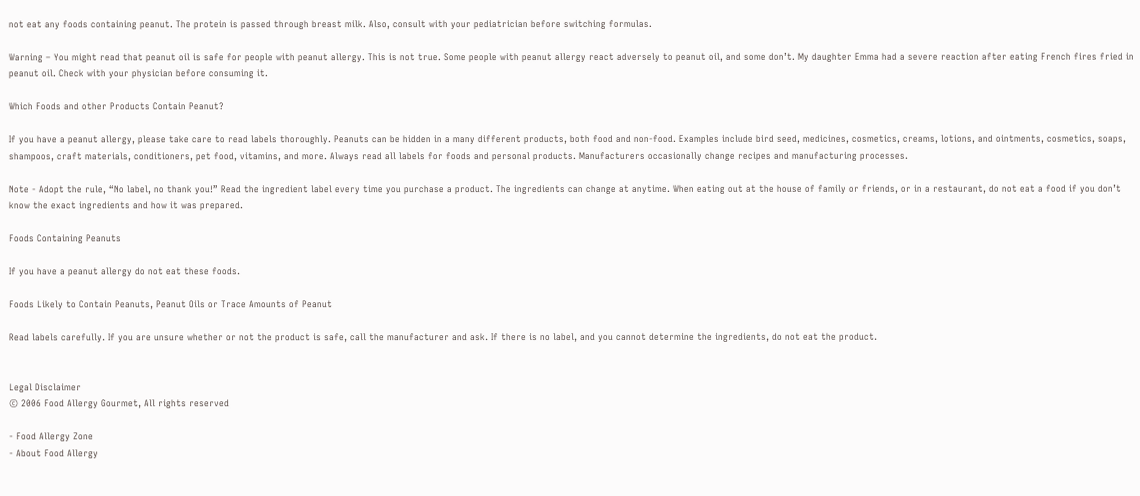not eat any foods containing peanut. The protein is passed through breast milk. Also, consult with your pediatrician before switching formulas.

Warning – You might read that peanut oil is safe for people with peanut allergy. This is not true. Some people with peanut allergy react adversely to peanut oil, and some don’t. My daughter Emma had a severe reaction after eating French fires fried in peanut oil. Check with your physician before consuming it.

Which Foods and other Products Contain Peanut?

If you have a peanut allergy, please take care to read labels thoroughly. Peanuts can be hidden in a many different products, both food and non-food. Examples include bird seed, medicines, cosmetics, creams, lotions, and ointments, cosmetics, soaps, shampoos, craft materials, conditioners, pet food, vitamins, and more. Always read all labels for foods and personal products. Manufacturers occasionally change recipes and manufacturing processes.

Note - Adopt the rule, “No label, no thank you!” Read the ingredient label every time you purchase a product. The ingredients can change at anytime. When eating out at the house of family or friends, or in a restaurant, do not eat a food if you don’t know the exact ingredients and how it was prepared.

Foods Containing Peanuts

If you have a peanut allergy do not eat these foods.

Foods Likely to Contain Peanuts, Peanut Oils or Trace Amounts of Peanut

Read labels carefully. If you are unsure whether or not the product is safe, call the manufacturer and ask. If there is no label, and you cannot determine the ingredients, do not eat the product.


Legal Disclaimer
© 2006 Food Allergy Gourmet, All rights reserved

- Food Allergy Zone
- About Food Allergy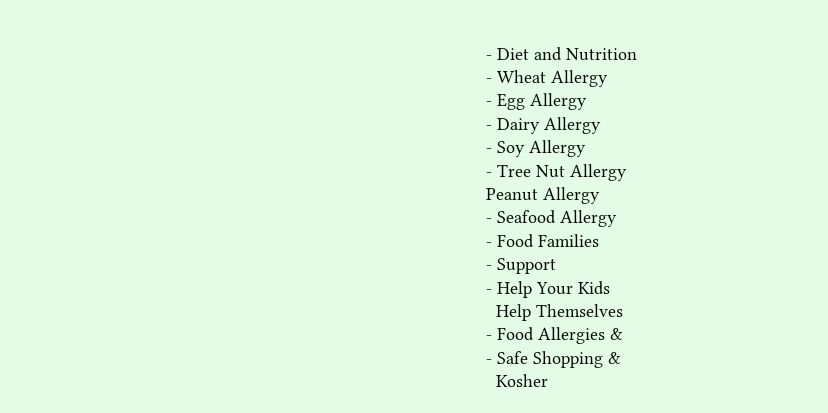- Diet and Nutrition
- Wheat Allergy
- Egg Allergy
- Dairy Allergy
- Soy Allergy
- Tree Nut Allergy
Peanut Allergy
- Seafood Allergy
- Food Families
- Support
- Help Your Kids
  Help Themselves
- Food Allergies &
- Safe Shopping &
  Kosher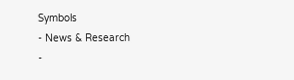Symbols
- News & Research
-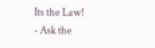Its the Law!
- Ask the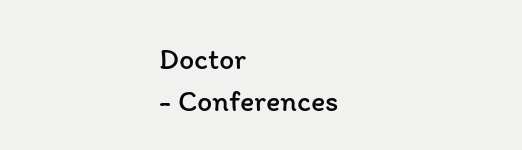Doctor
- Conferences